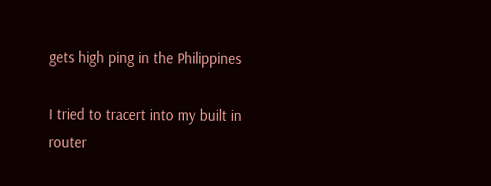gets high ping in the Philippines

I tried to tracert into my built in router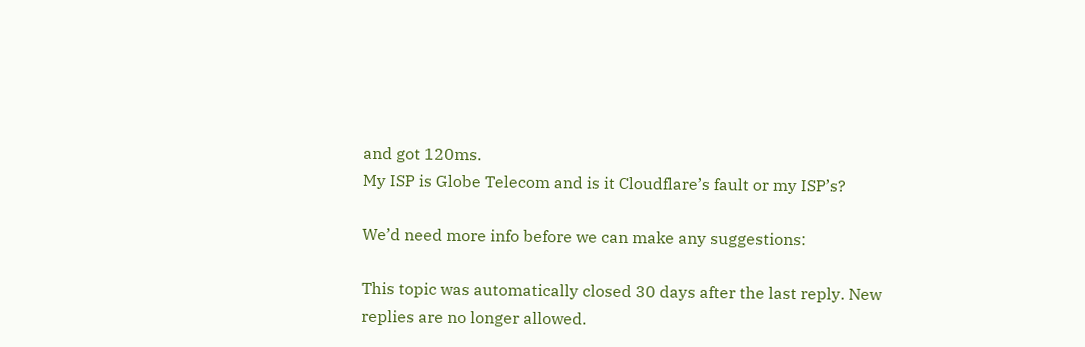and got 120ms.
My ISP is Globe Telecom and is it Cloudflare’s fault or my ISP’s?

We’d need more info before we can make any suggestions:

This topic was automatically closed 30 days after the last reply. New replies are no longer allowed.